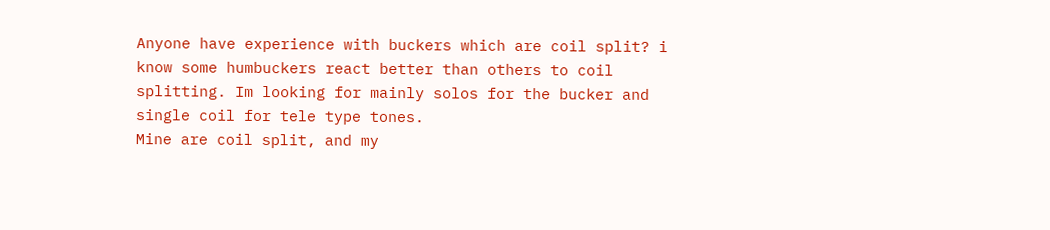Anyone have experience with buckers which are coil split? i know some humbuckers react better than others to coil splitting. Im looking for mainly solos for the bucker and single coil for tele type tones.
Mine are coil split, and my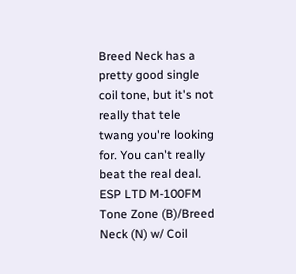Breed Neck has a pretty good single coil tone, but it's not really that tele twang you're looking for. You can't really beat the real deal.
ESP LTD M-100FM Tone Zone (B)/Breed Neck (N) w/ Coil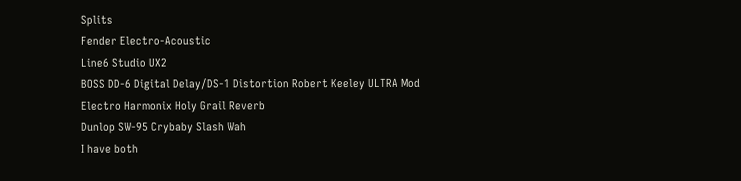Splits
Fender Electro-Acoustic
Line6 Studio UX2
BOSS DD-6 Digital Delay/DS-1 Distortion Robert Keeley ULTRA Mod
Electro Harmonix Holy Grail Reverb
Dunlop SW-95 Crybaby Slash Wah
I have both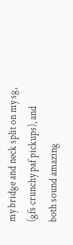my bridge and neck split on my sg, (gfs crunchy paf pickups), and both sound amazing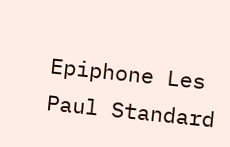Epiphone Les Paul Standard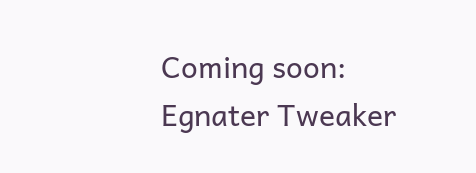Coming soon: Egnater Tweaker